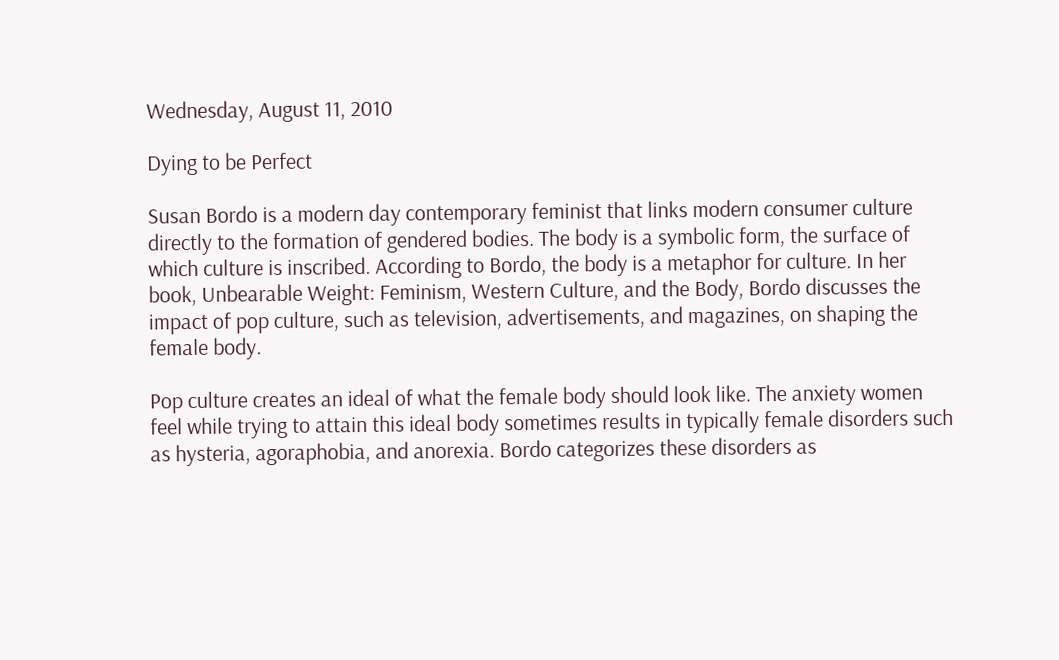Wednesday, August 11, 2010

Dying to be Perfect

Susan Bordo is a modern day contemporary feminist that links modern consumer culture directly to the formation of gendered bodies. The body is a symbolic form, the surface of which culture is inscribed. According to Bordo, the body is a metaphor for culture. In her book, Unbearable Weight: Feminism, Western Culture, and the Body, Bordo discusses the impact of pop culture, such as television, advertisements, and magazines, on shaping the female body.

Pop culture creates an ideal of what the female body should look like. The anxiety women feel while trying to attain this ideal body sometimes results in typically female disorders such as hysteria, agoraphobia, and anorexia. Bordo categorizes these disorders as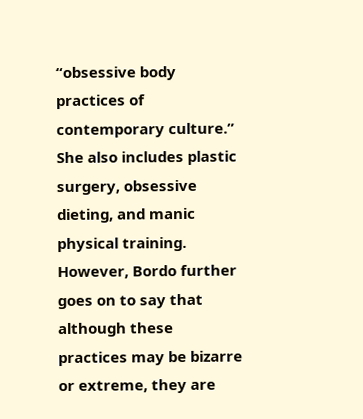“obsessive body practices of contemporary culture.” She also includes plastic surgery, obsessive dieting, and manic physical training. However, Bordo further goes on to say that although these practices may be bizarre or extreme, they are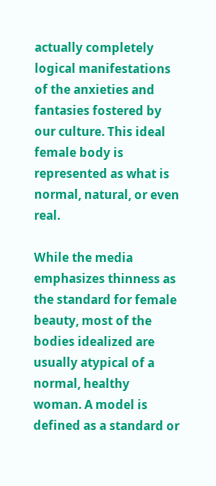actually completely logical manifestations of the anxieties and fantasies fostered by our culture. This ideal female body is represented as what is normal, natural, or even real.

While the media emphasizes thinness as the standard for female beauty, most of the bodies idealized are usually atypical of a normal, healthy woman. A model is defined as a standard or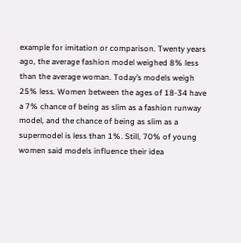example for imitation or comparison. Twenty years ago, the average fashion model weighed 8% less than the average woman. Today’s models weigh 25% less. Women between the ages of 18-34 have a 7% chance of being as slim as a fashion runway model, and the chance of being as slim as a supermodel is less than 1%. Still, 70% of young women said models influence their idea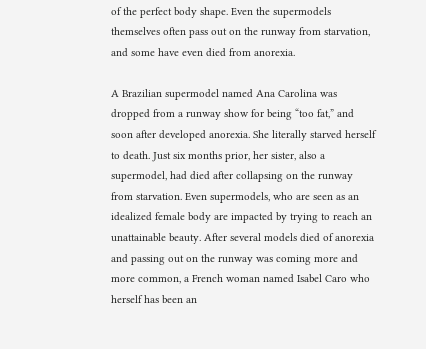of the perfect body shape. Even the supermodels themselves often pass out on the runway from starvation, and some have even died from anorexia.

A Brazilian supermodel named Ana Carolina was dropped from a runway show for being “too fat,” and soon after developed anorexia. She literally starved herself to death. Just six months prior, her sister, also a supermodel, had died after collapsing on the runway from starvation. Even supermodels, who are seen as an idealized female body are impacted by trying to reach an unattainable beauty. After several models died of anorexia and passing out on the runway was coming more and more common, a French woman named Isabel Caro who herself has been an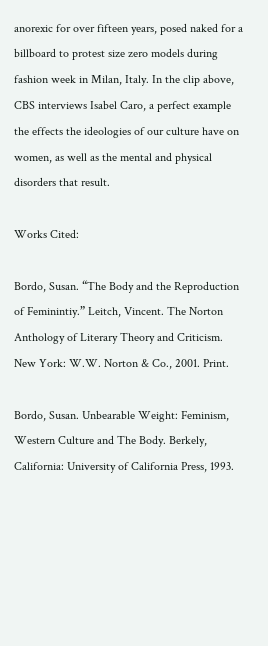anorexic for over fifteen years, posed naked for a billboard to protest size zero models during fashion week in Milan, Italy. In the clip above, CBS interviews Isabel Caro, a perfect example the effects the ideologies of our culture have on women, as well as the mental and physical disorders that result.

Works Cited:

Bordo, Susan. “The Body and the Reproduction of Feminintiy.” Leitch, Vincent. The Norton Anthology of Literary Theory and Criticism. New York: W.W. Norton & Co., 2001. Print.

Bordo, Susan. Unbearable Weight: Feminism, Western Culture and The Body. Berkely, California: University of California Press, 1993.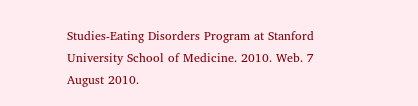Studies-Eating Disorders Program at Stanford University School of Medicine. 2010. Web. 7 August 2010.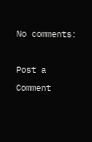No comments:

Post a Comment